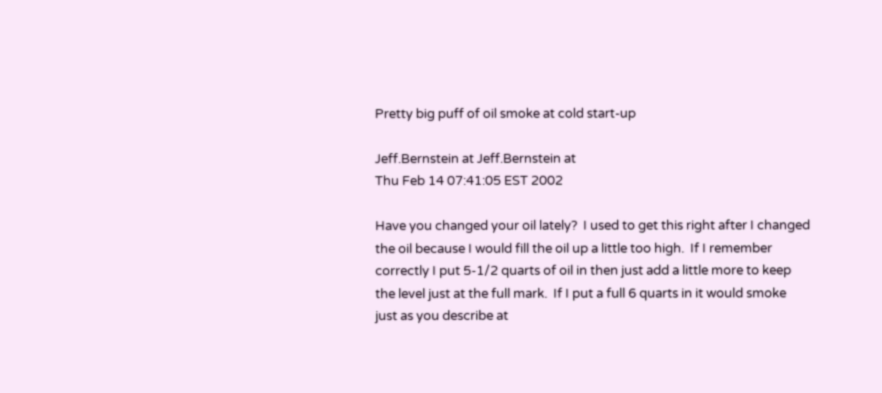Pretty big puff of oil smoke at cold start-up

Jeff.Bernstein at Jeff.Bernstein at
Thu Feb 14 07:41:05 EST 2002

Have you changed your oil lately?  I used to get this right after I changed
the oil because I would fill the oil up a little too high.  If I remember
correctly I put 5-1/2 quarts of oil in then just add a little more to keep
the level just at the full mark.  If I put a full 6 quarts in it would smoke
just as you describe at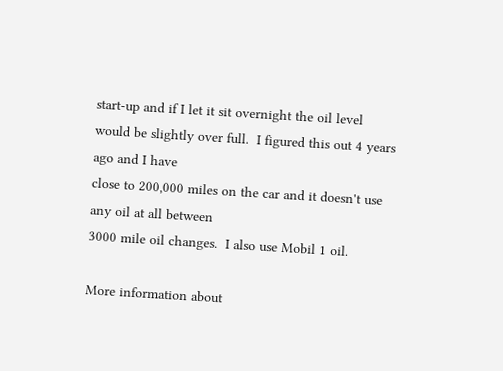start-up and if I let it sit overnight the oil level
would be slightly over full.  I figured this out 4 years ago and I have
close to 200,000 miles on the car and it doesn't use any oil at all between
3000 mile oil changes.  I also use Mobil 1 oil.

More information about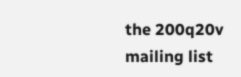the 200q20v mailing list